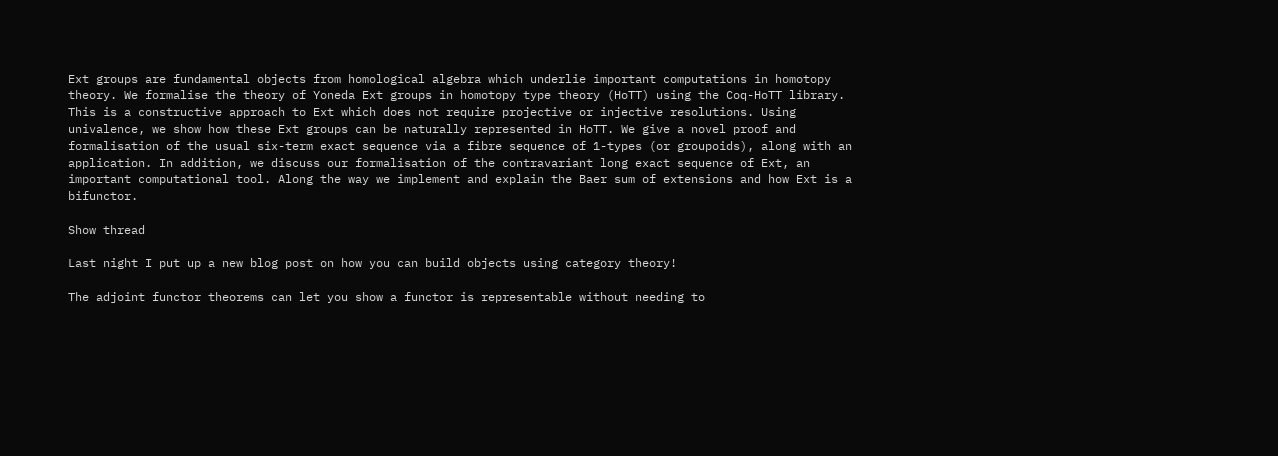Ext groups are fundamental objects from homological algebra which underlie important computations in homotopy theory. We formalise the theory of Yoneda Ext groups in homotopy type theory (HoTT) using the Coq-HoTT library. This is a constructive approach to Ext which does not require projective or injective resolutions. Using univalence, we show how these Ext groups can be naturally represented in HoTT. We give a novel proof and formalisation of the usual six-term exact sequence via a fibre sequence of 1-types (or groupoids), along with an application. In addition, we discuss our formalisation of the contravariant long exact sequence of Ext, an important computational tool. Along the way we implement and explain the Baer sum of extensions and how Ext is a bifunctor.

Show thread

Last night I put up a new blog post on how you can build objects using category theory!

The adjoint functor theorems can let you show a functor is representable without needing to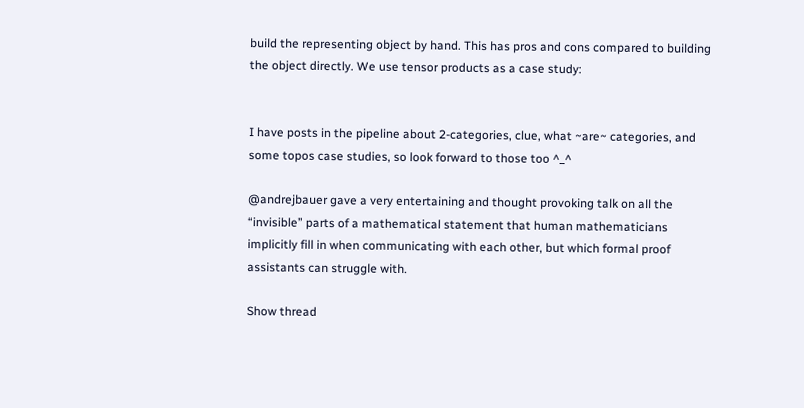build the representing object by hand. This has pros and cons compared to building the object directly. We use tensor products as a case study:


I have posts in the pipeline about 2-categories, clue, what ~are~ categories, and some topos case studies, so look forward to those too ^_^

@andrejbauer gave a very entertaining and thought provoking talk on all the “invisible” parts of a mathematical statement that human mathematicians implicitly fill in when communicating with each other, but which formal proof assistants can struggle with.

Show thread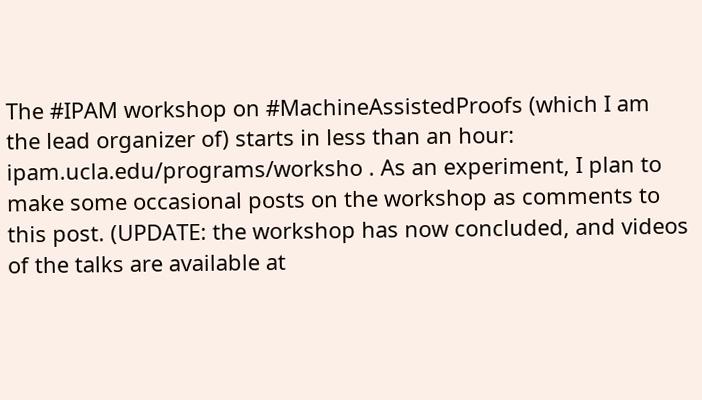The #IPAM workshop on #MachineAssistedProofs (which I am the lead organizer of) starts in less than an hour: ipam.ucla.edu/programs/worksho . As an experiment, I plan to make some occasional posts on the workshop as comments to this post. (UPDATE: the workshop has now concluded, and videos of the talks are available at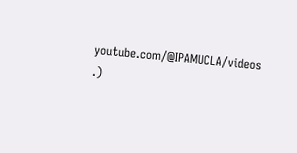youtube.com/@IPAMUCLA/videos .)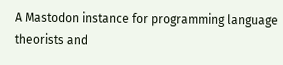A Mastodon instance for programming language theorists and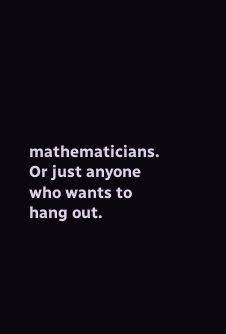mathematicians. Or just anyone who wants to hang out.